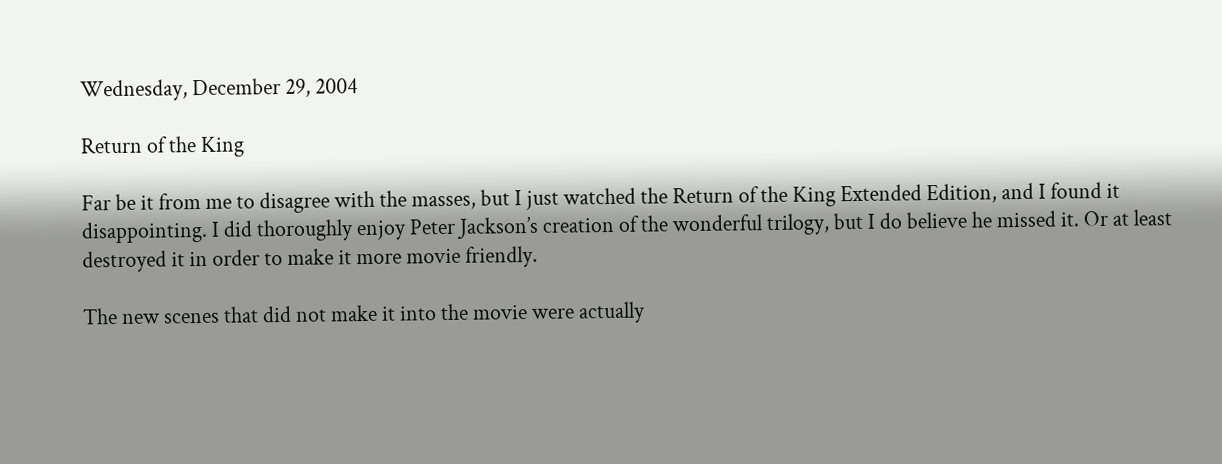Wednesday, December 29, 2004

Return of the King

Far be it from me to disagree with the masses, but I just watched the Return of the King Extended Edition, and I found it disappointing. I did thoroughly enjoy Peter Jackson’s creation of the wonderful trilogy, but I do believe he missed it. Or at least destroyed it in order to make it more movie friendly.

The new scenes that did not make it into the movie were actually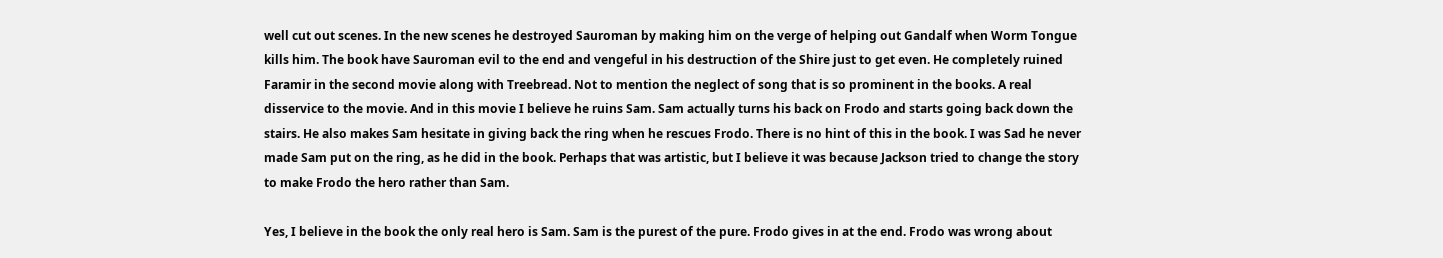well cut out scenes. In the new scenes he destroyed Sauroman by making him on the verge of helping out Gandalf when Worm Tongue kills him. The book have Sauroman evil to the end and vengeful in his destruction of the Shire just to get even. He completely ruined Faramir in the second movie along with Treebread. Not to mention the neglect of song that is so prominent in the books. A real disservice to the movie. And in this movie I believe he ruins Sam. Sam actually turns his back on Frodo and starts going back down the stairs. He also makes Sam hesitate in giving back the ring when he rescues Frodo. There is no hint of this in the book. I was Sad he never made Sam put on the ring, as he did in the book. Perhaps that was artistic, but I believe it was because Jackson tried to change the story to make Frodo the hero rather than Sam.

Yes, I believe in the book the only real hero is Sam. Sam is the purest of the pure. Frodo gives in at the end. Frodo was wrong about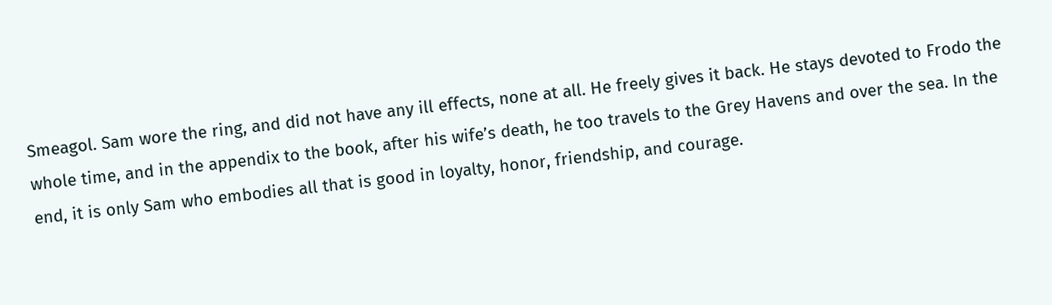Smeagol. Sam wore the ring, and did not have any ill effects, none at all. He freely gives it back. He stays devoted to Frodo the whole time, and in the appendix to the book, after his wife’s death, he too travels to the Grey Havens and over the sea. In the end, it is only Sam who embodies all that is good in loyalty, honor, friendship, and courage.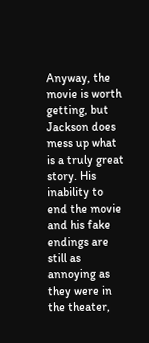Anyway, the movie is worth getting, but Jackson does mess up what is a truly great story. His inability to end the movie and his fake endings are still as annoying as they were in the theater,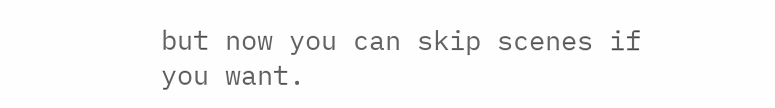but now you can skip scenes if you want.